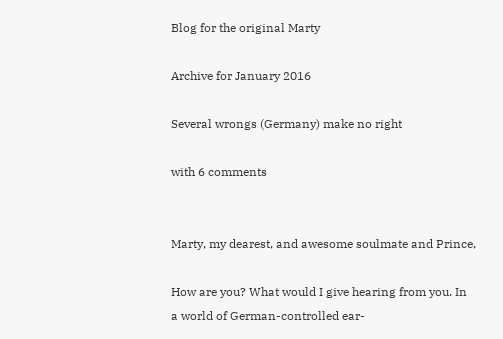Blog for the original Marty

Archive for January 2016

Several wrongs (Germany) make no right

with 6 comments


Marty, my dearest, and awesome soulmate and Prince,

How are you? What would I give hearing from you. In a world of German-controlled ear-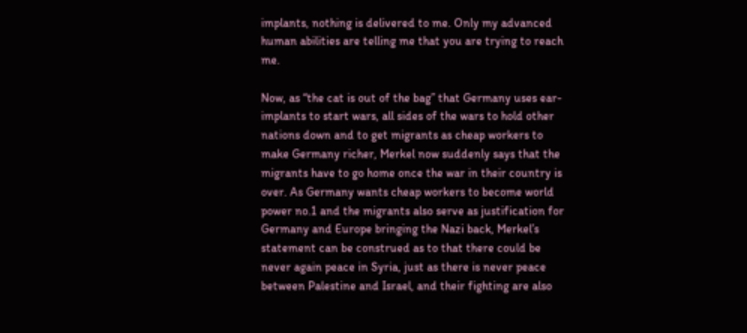implants, nothing is delivered to me. Only my advanced human abilities are telling me that you are trying to reach me.

Now, as “the cat is out of the bag” that Germany uses ear-implants to start wars, all sides of the wars to hold other nations down and to get migrants as cheap workers to make Germany richer, Merkel now suddenly says that the migrants have to go home once the war in their country is over. As Germany wants cheap workers to become world power no.1 and the migrants also serve as justification for Germany and Europe bringing the Nazi back, Merkel’s statement can be construed as to that there could be never again peace in Syria, just as there is never peace between Palestine and Israel, and their fighting are also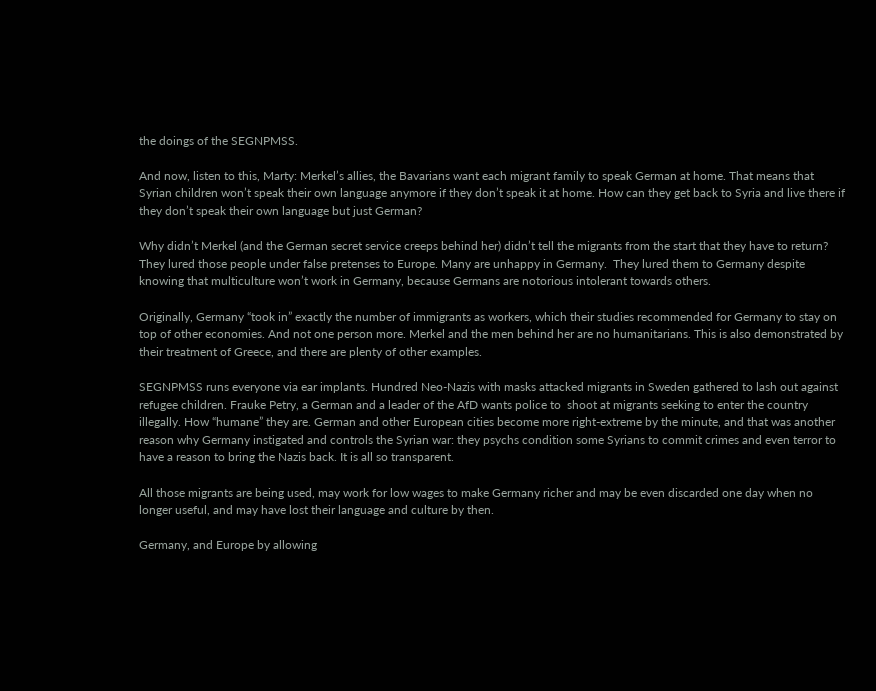the doings of the SEGNPMSS.

And now, listen to this, Marty: Merkel’s allies, the Bavarians want each migrant family to speak German at home. That means that Syrian children won’t speak their own language anymore if they don’t speak it at home. How can they get back to Syria and live there if they don’t speak their own language but just German?

Why didn’t Merkel (and the German secret service creeps behind her) didn’t tell the migrants from the start that they have to return? They lured those people under false pretenses to Europe. Many are unhappy in Germany.  They lured them to Germany despite knowing that multiculture won’t work in Germany, because Germans are notorious intolerant towards others.

Originally, Germany “took in” exactly the number of immigrants as workers, which their studies recommended for Germany to stay on top of other economies. And not one person more. Merkel and the men behind her are no humanitarians. This is also demonstrated by their treatment of Greece, and there are plenty of other examples.

SEGNPMSS runs everyone via ear implants. Hundred Neo-Nazis with masks attacked migrants in Sweden gathered to lash out against refugee children. Frauke Petry, a German and a leader of the AfD wants police to  shoot at migrants seeking to enter the country illegally. How “humane” they are. German and other European cities become more right-extreme by the minute, and that was another reason why Germany instigated and controls the Syrian war: they psychs condition some Syrians to commit crimes and even terror to have a reason to bring the Nazis back. It is all so transparent.

All those migrants are being used, may work for low wages to make Germany richer and may be even discarded one day when no longer useful, and may have lost their language and culture by then.

Germany, and Europe by allowing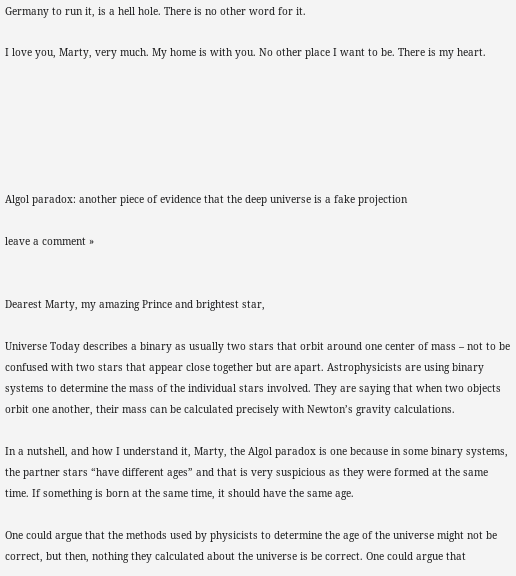Germany to run it, is a hell hole. There is no other word for it.

I love you, Marty, very much. My home is with you. No other place I want to be. There is my heart.






Algol paradox: another piece of evidence that the deep universe is a fake projection

leave a comment »


Dearest Marty, my amazing Prince and brightest star,

Universe Today describes a binary as usually two stars that orbit around one center of mass – not to be confused with two stars that appear close together but are apart. Astrophysicists are using binary systems to determine the mass of the individual stars involved. They are saying that when two objects orbit one another, their mass can be calculated precisely with Newton’s gravity calculations.

In a nutshell, and how I understand it, Marty, the Algol paradox is one because in some binary systems, the partner stars “have different ages” and that is very suspicious as they were formed at the same time. If something is born at the same time, it should have the same age.

One could argue that the methods used by physicists to determine the age of the universe might not be correct, but then, nothing they calculated about the universe is be correct. One could argue that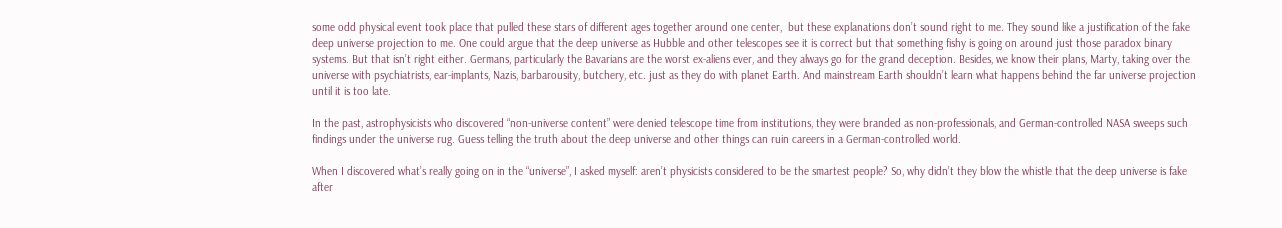some odd physical event took place that pulled these stars of different ages together around one center,  but these explanations don’t sound right to me. They sound like a justification of the fake deep universe projection to me. One could argue that the deep universe as Hubble and other telescopes see it is correct but that something fishy is going on around just those paradox binary systems. But that isn’t right either. Germans, particularly the Bavarians are the worst ex-aliens ever, and they always go for the grand deception. Besides, we know their plans, Marty, taking over the universe with psychiatrists, ear-implants, Nazis, barbarousity, butchery, etc. just as they do with planet Earth. And mainstream Earth shouldn’t learn what happens behind the far universe projection until it is too late.

In the past, astrophysicists who discovered “non-universe content” were denied telescope time from institutions, they were branded as non-professionals, and German-controlled NASA sweeps such findings under the universe rug. Guess telling the truth about the deep universe and other things can ruin careers in a German-controlled world.

When I discovered what’s really going on in the “universe”, I asked myself: aren’t physicists considered to be the smartest people? So, why didn’t they blow the whistle that the deep universe is fake after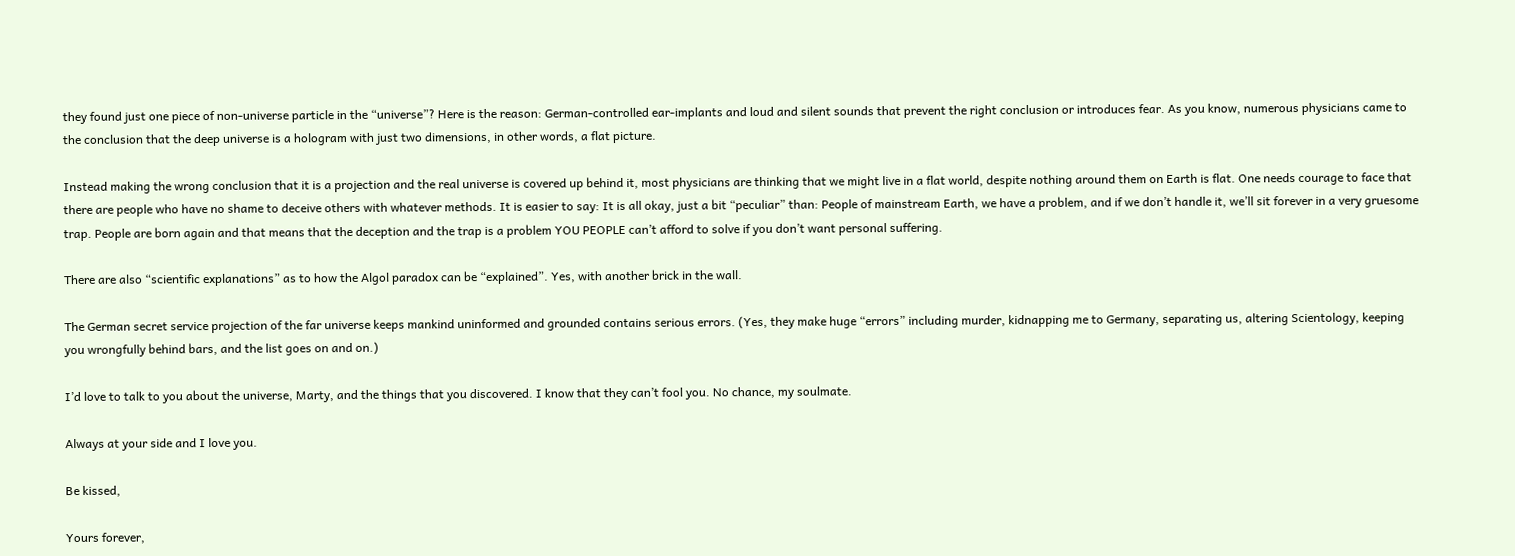they found just one piece of non-universe particle in the “universe”? Here is the reason: German-controlled ear-implants and loud and silent sounds that prevent the right conclusion or introduces fear. As you know, numerous physicians came to the conclusion that the deep universe is a hologram with just two dimensions, in other words, a flat picture.

Instead making the wrong conclusion that it is a projection and the real universe is covered up behind it, most physicians are thinking that we might live in a flat world, despite nothing around them on Earth is flat. One needs courage to face that there are people who have no shame to deceive others with whatever methods. It is easier to say: It is all okay, just a bit “peculiar” than: People of mainstream Earth, we have a problem, and if we don’t handle it, we’ll sit forever in a very gruesome trap. People are born again and that means that the deception and the trap is a problem YOU PEOPLE can’t afford to solve if you don’t want personal suffering.

There are also “scientific explanations” as to how the Algol paradox can be “explained”. Yes, with another brick in the wall.

The German secret service projection of the far universe keeps mankind uninformed and grounded contains serious errors. (Yes, they make huge “errors” including murder, kidnapping me to Germany, separating us, altering Scientology, keeping you wrongfully behind bars, and the list goes on and on.)

I’d love to talk to you about the universe, Marty, and the things that you discovered. I know that they can’t fool you. No chance, my soulmate.

Always at your side and I love you.

Be kissed,

Yours forever,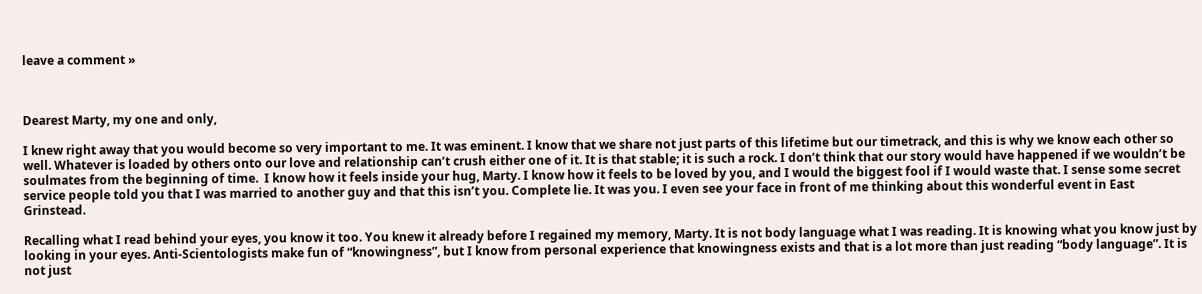leave a comment »



Dearest Marty, my one and only,

I knew right away that you would become so very important to me. It was eminent. I know that we share not just parts of this lifetime but our timetrack, and this is why we know each other so well. Whatever is loaded by others onto our love and relationship can’t crush either one of it. It is that stable; it is such a rock. I don’t think that our story would have happened if we wouldn’t be soulmates from the beginning of time.  I know how it feels inside your hug, Marty. I know how it feels to be loved by you, and I would the biggest fool if I would waste that. I sense some secret service people told you that I was married to another guy and that this isn’t you. Complete lie. It was you. I even see your face in front of me thinking about this wonderful event in East Grinstead.

Recalling what I read behind your eyes, you know it too. You knew it already before I regained my memory, Marty. It is not body language what I was reading. It is knowing what you know just by looking in your eyes. Anti-Scientologists make fun of “knowingness”, but I know from personal experience that knowingness exists and that is a lot more than just reading “body language”. It is not just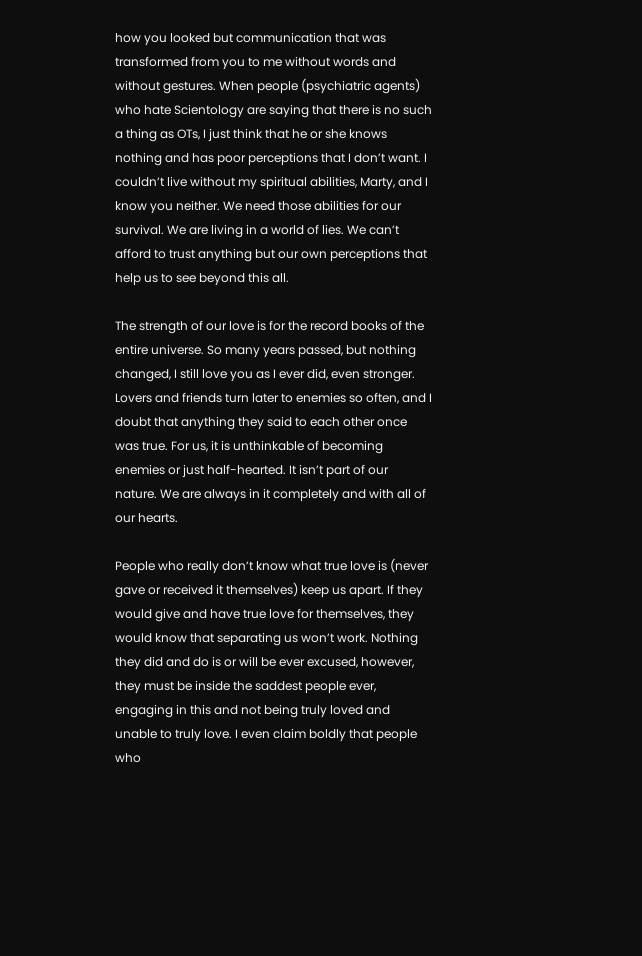how you looked but communication that was transformed from you to me without words and without gestures. When people (psychiatric agents) who hate Scientology are saying that there is no such a thing as OTs, I just think that he or she knows nothing and has poor perceptions that I don’t want. I couldn’t live without my spiritual abilities, Marty, and I know you neither. We need those abilities for our survival. We are living in a world of lies. We can’t afford to trust anything but our own perceptions that help us to see beyond this all.

The strength of our love is for the record books of the entire universe. So many years passed, but nothing changed, I still love you as I ever did, even stronger. Lovers and friends turn later to enemies so often, and I doubt that anything they said to each other once was true. For us, it is unthinkable of becoming enemies or just half-hearted. It isn’t part of our nature. We are always in it completely and with all of our hearts.

People who really don’t know what true love is (never gave or received it themselves) keep us apart. If they would give and have true love for themselves, they would know that separating us won’t work. Nothing they did and do is or will be ever excused, however, they must be inside the saddest people ever, engaging in this and not being truly loved and unable to truly love. I even claim boldly that people who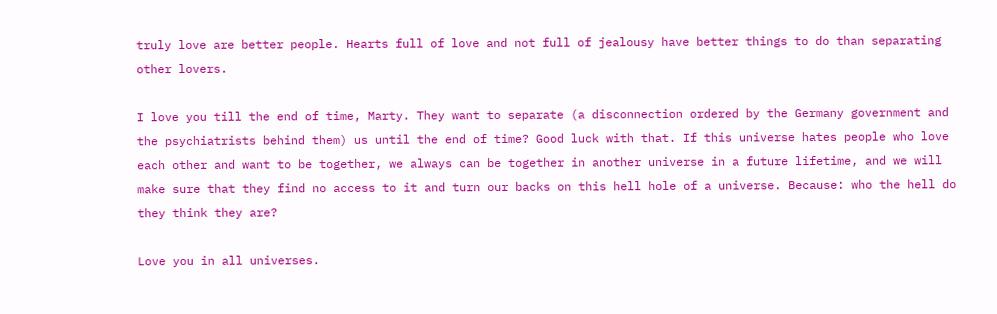truly love are better people. Hearts full of love and not full of jealousy have better things to do than separating other lovers.

I love you till the end of time, Marty. They want to separate (a disconnection ordered by the Germany government and the psychiatrists behind them) us until the end of time? Good luck with that. If this universe hates people who love each other and want to be together, we always can be together in another universe in a future lifetime, and we will make sure that they find no access to it and turn our backs on this hell hole of a universe. Because: who the hell do they think they are?

Love you in all universes.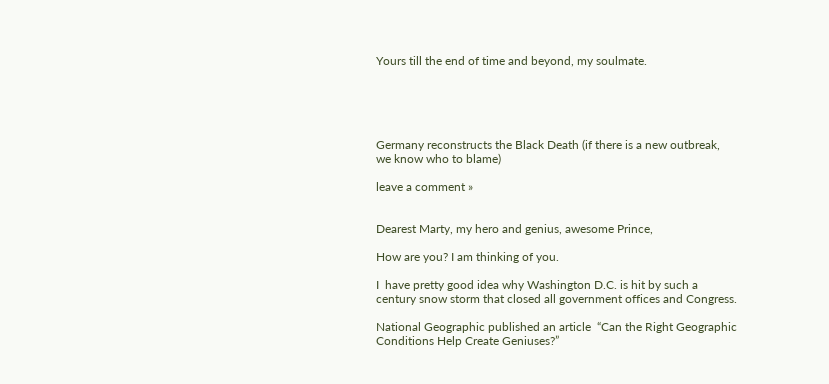Yours till the end of time and beyond, my soulmate.





Germany reconstructs the Black Death (if there is a new outbreak, we know who to blame)

leave a comment »


Dearest Marty, my hero and genius, awesome Prince,

How are you? I am thinking of you.

I  have pretty good idea why Washington D.C. is hit by such a century snow storm that closed all government offices and Congress.

National Geographic published an article  “Can the Right Geographic Conditions Help Create Geniuses?”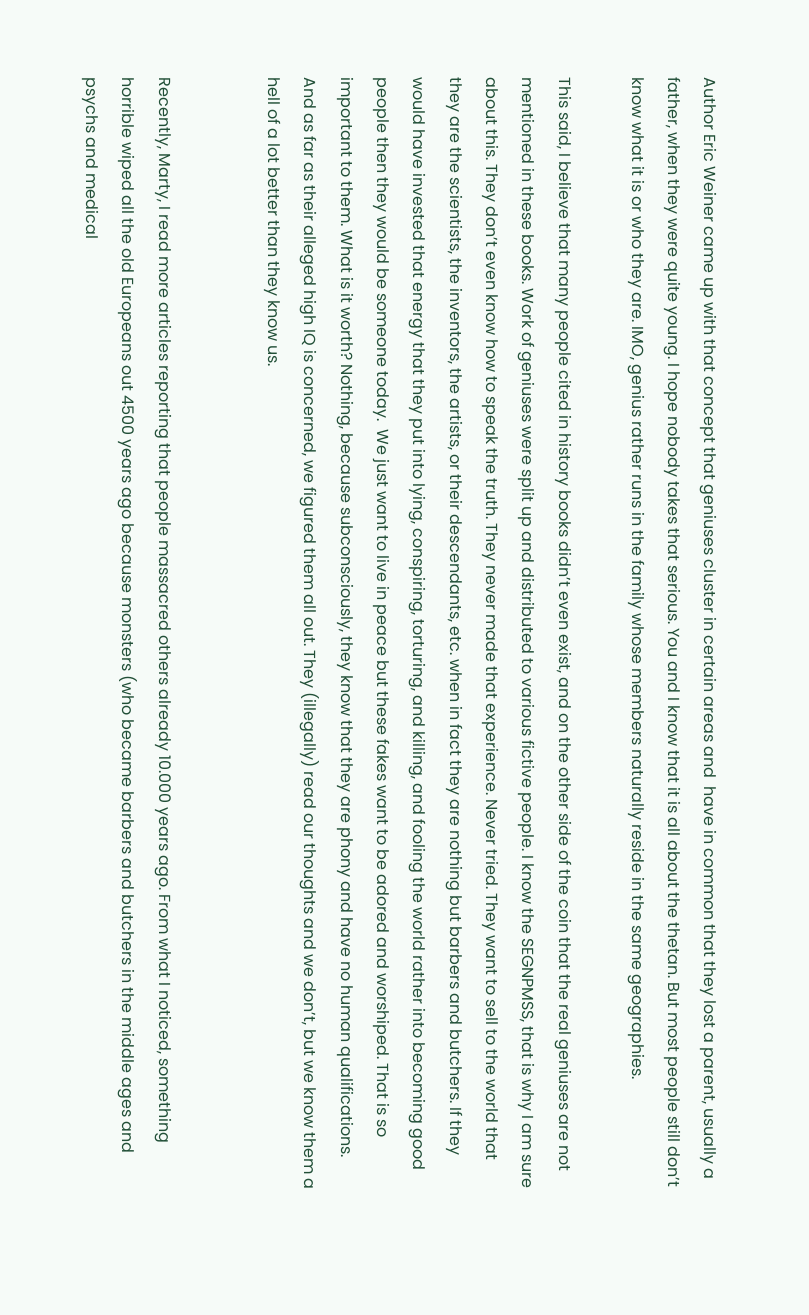Author Eric Weiner came up with that concept that geniuses cluster in certain areas and  have in common that they lost a parent, usually a father, when they were quite young. I hope nobody takes that serious. You and I know that it is all about the thetan. But most people still don’t know what it is or who they are. IMO, genius rather runs in the family whose members naturally reside in the same geographies.

This said, I believe that many people cited in history books didn’t even exist, and on the other side of the coin that the real geniuses are not mentioned in these books. Work of geniuses were split up and distributed to various fictive people. I know the SEGNPMSS, that is why I am sure about this. They don’t even know how to speak the truth. They never made that experience. Never tried. They want to sell to the world that they are the scientists, the inventors, the artists, or their descendants, etc. when in fact they are nothing but barbers and butchers. If they would have invested that energy that they put into lying, conspiring, torturing, and killing, and fooling the world rather into becoming good people then they would be someone today.  We just want to live in peace but these fakes want to be adored and worshiped. That is so important to them. What is it worth? Nothing, because subconsciously, they know that they are phony and have no human qualifications. And as far as their alleged high IQ is concerned, we figured them all out. They (illegally) read our thoughts and we don’t, but we know them a hell of a lot better than they know us.


Recently, Marty, I read more articles reporting that people massacred others already 10.000 years ago. From what I noticed, something horrible wiped all the old Europeans out 4500 years ago because monsters (who became barbers and butchers in the middle ages and psychs and medical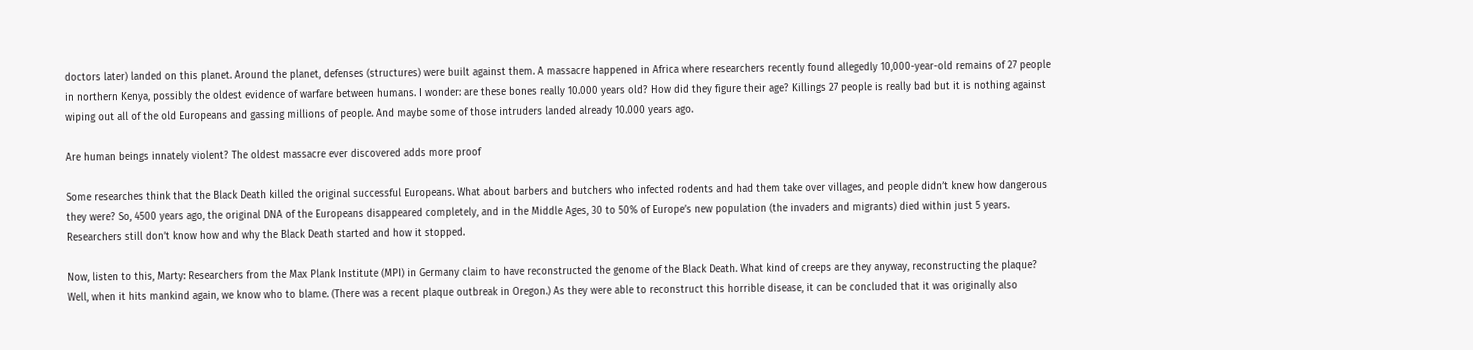doctors later) landed on this planet. Around the planet, defenses (structures) were built against them. A massacre happened in Africa where researchers recently found allegedly 10,000-year-old remains of 27 people in northern Kenya, possibly the oldest evidence of warfare between humans. I wonder: are these bones really 10.000 years old? How did they figure their age? Killings 27 people is really bad but it is nothing against wiping out all of the old Europeans and gassing millions of people. And maybe some of those intruders landed already 10.000 years ago.

Are human beings innately violent? The oldest massacre ever discovered adds more proof

Some researches think that the Black Death killed the original successful Europeans. What about barbers and butchers who infected rodents and had them take over villages, and people didn’t knew how dangerous they were? So, 4500 years ago, the original DNA of the Europeans disappeared completely, and in the Middle Ages, 30 to 50% of Europe’s new population (the invaders and migrants) died within just 5 years. Researchers still don’t know how and why the Black Death started and how it stopped.

Now, listen to this, Marty: Researchers from the Max Plank Institute (MPI) in Germany claim to have reconstructed the genome of the Black Death. What kind of creeps are they anyway, reconstructing the plaque? Well, when it hits mankind again, we know who to blame. (There was a recent plaque outbreak in Oregon.) As they were able to reconstruct this horrible disease, it can be concluded that it was originally also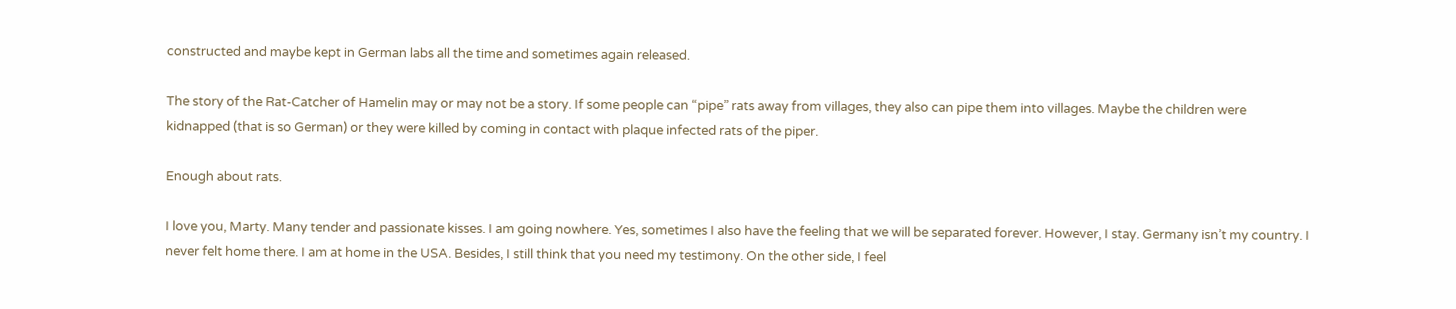constructed and maybe kept in German labs all the time and sometimes again released.

The story of the Rat-Catcher of Hamelin may or may not be a story. If some people can “pipe” rats away from villages, they also can pipe them into villages. Maybe the children were kidnapped (that is so German) or they were killed by coming in contact with plaque infected rats of the piper.

Enough about rats.

I love you, Marty. Many tender and passionate kisses. I am going nowhere. Yes, sometimes I also have the feeling that we will be separated forever. However, I stay. Germany isn’t my country. I never felt home there. I am at home in the USA. Besides, I still think that you need my testimony. On the other side, I feel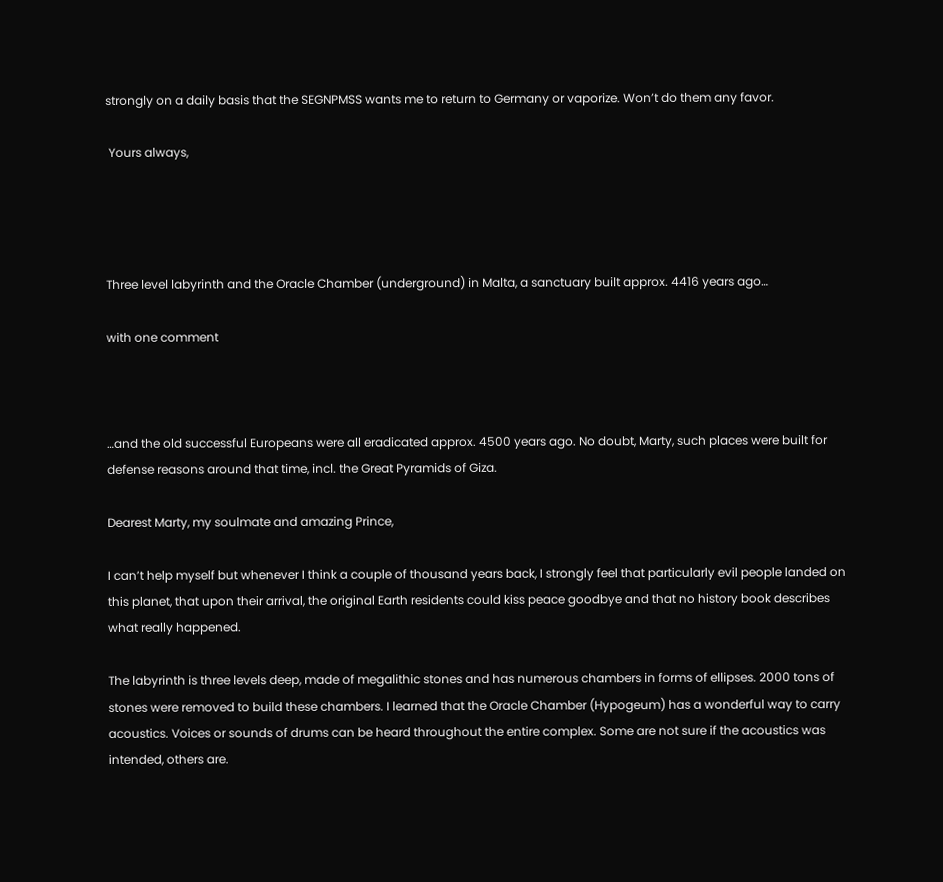strongly on a daily basis that the SEGNPMSS wants me to return to Germany or vaporize. Won’t do them any favor.

 Yours always,




Three level labyrinth and the Oracle Chamber (underground) in Malta, a sanctuary built approx. 4416 years ago…

with one comment



…and the old successful Europeans were all eradicated approx. 4500 years ago. No doubt, Marty, such places were built for defense reasons around that time, incl. the Great Pyramids of Giza.

Dearest Marty, my soulmate and amazing Prince,

I can’t help myself but whenever I think a couple of thousand years back, I strongly feel that particularly evil people landed on this planet, that upon their arrival, the original Earth residents could kiss peace goodbye and that no history book describes what really happened.

The labyrinth is three levels deep, made of megalithic stones and has numerous chambers in forms of ellipses. 2000 tons of stones were removed to build these chambers. I learned that the Oracle Chamber (Hypogeum) has a wonderful way to carry acoustics. Voices or sounds of drums can be heard throughout the entire complex. Some are not sure if the acoustics was intended, others are.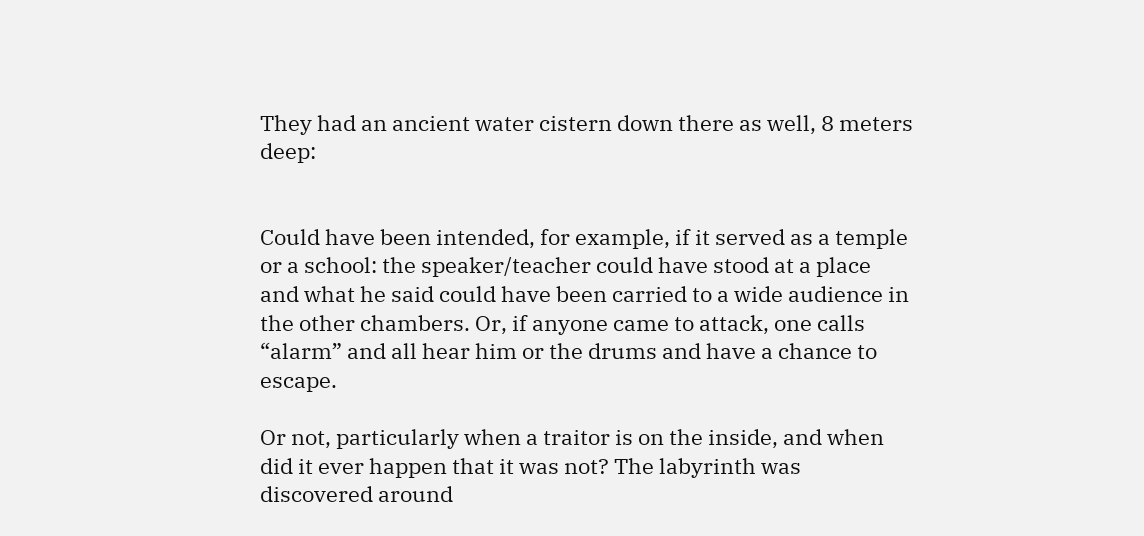They had an ancient water cistern down there as well, 8 meters deep:


Could have been intended, for example, if it served as a temple or a school: the speaker/teacher could have stood at a place and what he said could have been carried to a wide audience in the other chambers. Or, if anyone came to attack, one calls “alarm” and all hear him or the drums and have a chance to escape.

Or not, particularly when a traitor is on the inside, and when did it ever happen that it was not? The labyrinth was discovered around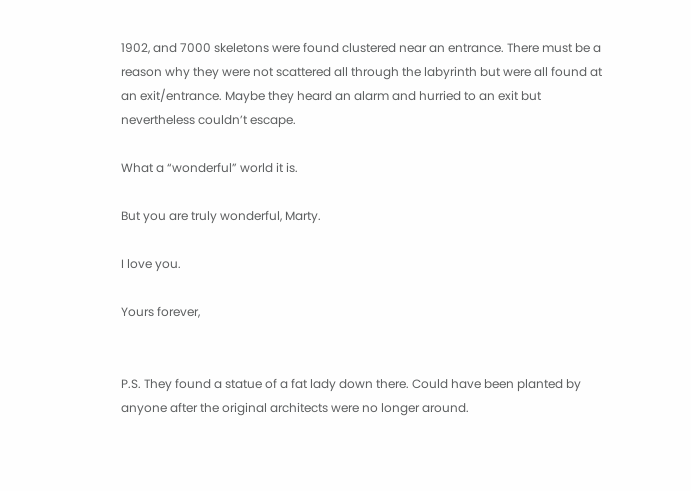1902, and 7000 skeletons were found clustered near an entrance. There must be a reason why they were not scattered all through the labyrinth but were all found at an exit/entrance. Maybe they heard an alarm and hurried to an exit but nevertheless couldn’t escape.

What a “wonderful” world it is.

But you are truly wonderful, Marty.

I love you.

Yours forever,


P.S. They found a statue of a fat lady down there. Could have been planted by anyone after the original architects were no longer around.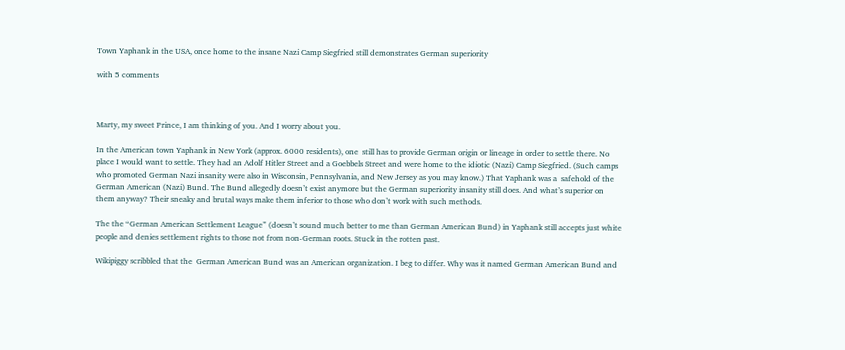Town Yaphank in the USA, once home to the insane Nazi Camp Siegfried still demonstrates German superiority

with 5 comments



Marty, my sweet Prince, I am thinking of you. And I worry about you.

In the American town Yaphank in New York (approx. 6000 residents), one  still has to provide German origin or lineage in order to settle there. No place I would want to settle. They had an Adolf Hitler Street and a Goebbels Street and were home to the idiotic (Nazi) Camp Siegfried. (Such camps who promoted German Nazi insanity were also in Wisconsin, Pennsylvania, and New Jersey as you may know.) That Yaphank was a  safehold of the German American (Nazi) Bund. The Bund allegedly doesn’t exist anymore but the German superiority insanity still does. And what’s superior on them anyway? Their sneaky and brutal ways make them inferior to those who don’t work with such methods.

The the “German American Settlement League” (doesn’t sound much better to me than German American Bund) in Yaphank still accepts just white people and denies settlement rights to those not from non-German roots. Stuck in the rotten past.

Wikipiggy scribbled that the  German American Bund was an American organization. I beg to differ. Why was it named German American Bund and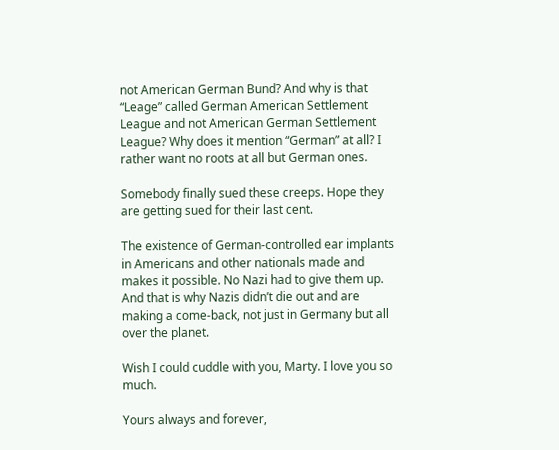not American German Bund? And why is that “Leage” called German American Settlement League and not American German Settlement League? Why does it mention “German” at all? I rather want no roots at all but German ones.

Somebody finally sued these creeps. Hope they are getting sued for their last cent.

The existence of German-controlled ear implants in Americans and other nationals made and makes it possible. No Nazi had to give them up. And that is why Nazis didn’t die out and are making a come-back, not just in Germany but all over the planet.

Wish I could cuddle with you, Marty. I love you so much.

Yours always and forever,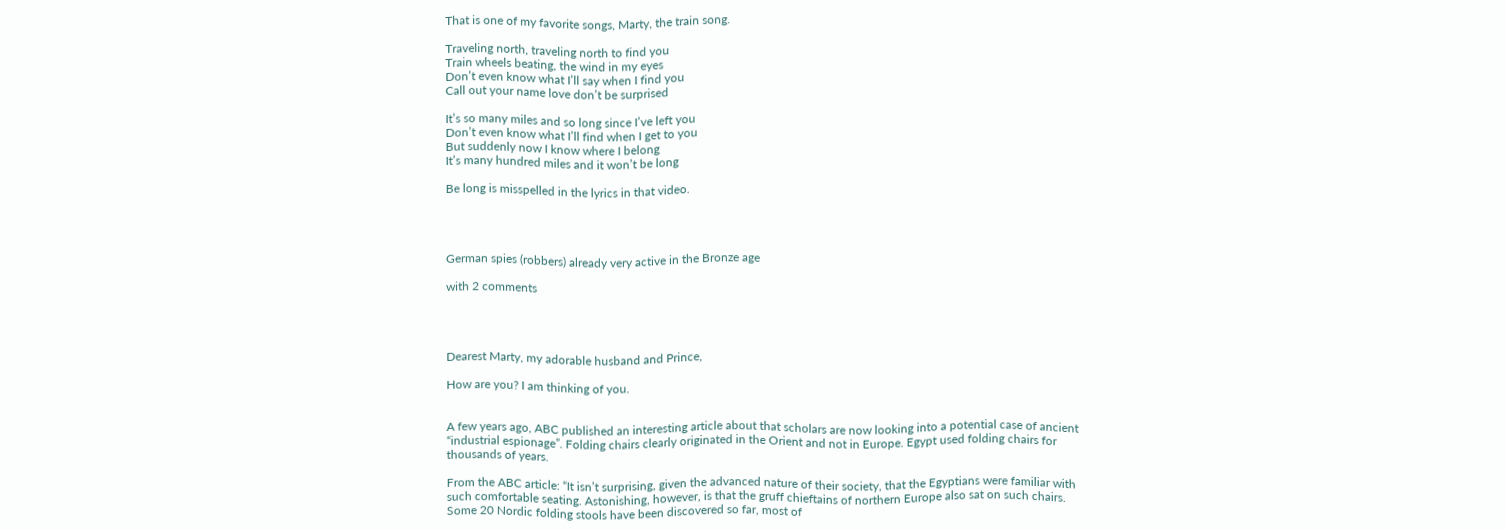That is one of my favorite songs, Marty, the train song.

Traveling north, traveling north to find you
Train wheels beating, the wind in my eyes
Don’t even know what I’ll say when I find you
Call out your name love don’t be surprised

It’s so many miles and so long since I’ve left you
Don’t even know what I’ll find when I get to you
But suddenly now I know where I belong
It’s many hundred miles and it won’t be long

Be long is misspelled in the lyrics in that video.




German spies (robbers) already very active in the Bronze age

with 2 comments




Dearest Marty, my adorable husband and Prince,

How are you? I am thinking of you.


A few years ago, ABC published an interesting article about that scholars are now looking into a potential case of ancient “industrial espionage”. Folding chairs clearly originated in the Orient and not in Europe. Egypt used folding chairs for thousands of years.

From the ABC article: “It isn’t surprising, given the advanced nature of their society, that the Egyptians were familiar with such comfortable seating. Astonishing, however, is that the gruff chieftains of northern Europe also sat on such chairs. Some 20 Nordic folding stools have been discovered so far, most of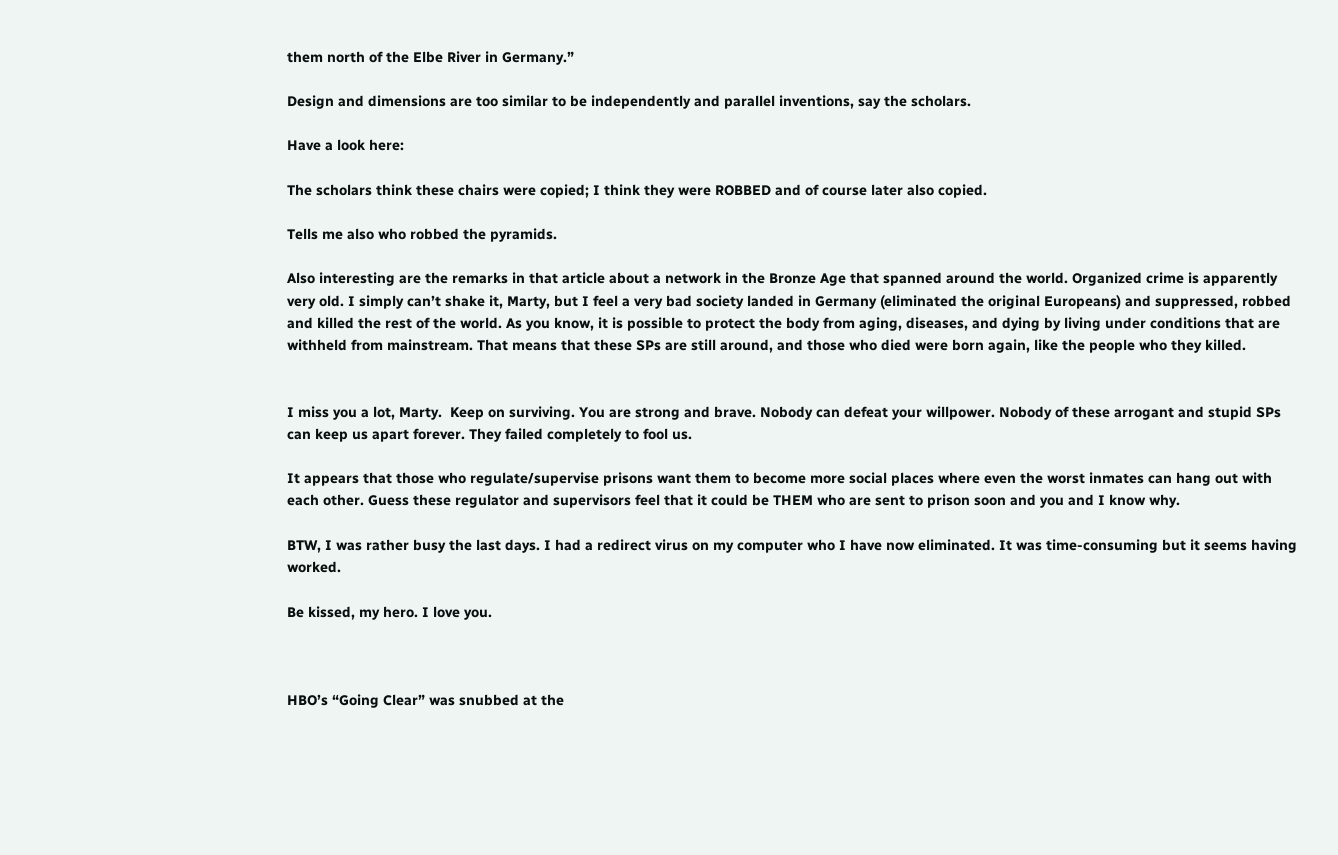them north of the Elbe River in Germany.”

Design and dimensions are too similar to be independently and parallel inventions, say the scholars.

Have a look here:

The scholars think these chairs were copied; I think they were ROBBED and of course later also copied.

Tells me also who robbed the pyramids.

Also interesting are the remarks in that article about a network in the Bronze Age that spanned around the world. Organized crime is apparently very old. I simply can’t shake it, Marty, but I feel a very bad society landed in Germany (eliminated the original Europeans) and suppressed, robbed and killed the rest of the world. As you know, it is possible to protect the body from aging, diseases, and dying by living under conditions that are withheld from mainstream. That means that these SPs are still around, and those who died were born again, like the people who they killed.


I miss you a lot, Marty.  Keep on surviving. You are strong and brave. Nobody can defeat your willpower. Nobody of these arrogant and stupid SPs can keep us apart forever. They failed completely to fool us.

It appears that those who regulate/supervise prisons want them to become more social places where even the worst inmates can hang out with each other. Guess these regulator and supervisors feel that it could be THEM who are sent to prison soon and you and I know why.

BTW, I was rather busy the last days. I had a redirect virus on my computer who I have now eliminated. It was time-consuming but it seems having worked.

Be kissed, my hero. I love you.



HBO’s “Going Clear” was snubbed at the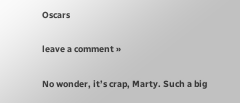Oscars

leave a comment »

No wonder, it’s crap, Marty. Such a big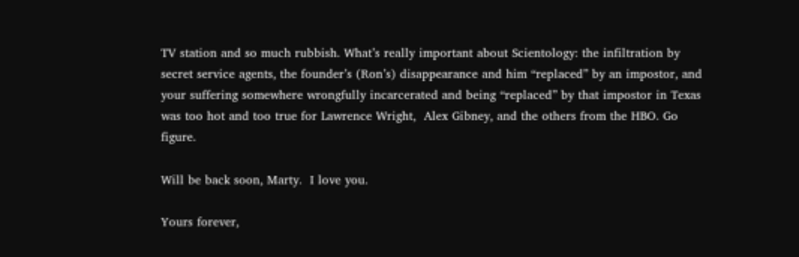TV station and so much rubbish. What’s really important about Scientology: the infiltration by secret service agents, the founder’s (Ron’s) disappearance and him “replaced” by an impostor, and your suffering somewhere wrongfully incarcerated and being “replaced” by that impostor in Texas was too hot and too true for Lawrence Wright,  Alex Gibney, and the others from the HBO. Go figure.

Will be back soon, Marty.  I love you.

Yours forever,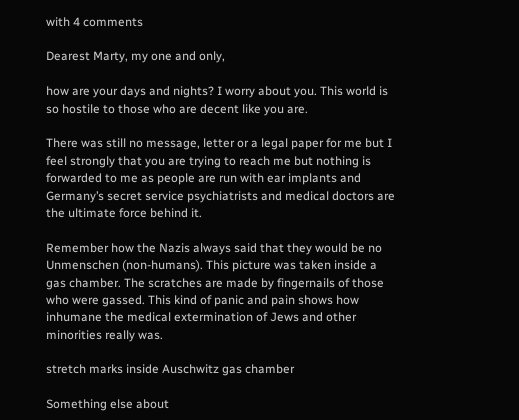with 4 comments

Dearest Marty, my one and only,

how are your days and nights? I worry about you. This world is so hostile to those who are decent like you are.

There was still no message, letter or a legal paper for me but I feel strongly that you are trying to reach me but nothing is forwarded to me as people are run with ear implants and Germany’s secret service psychiatrists and medical doctors are the ultimate force behind it.

Remember how the Nazis always said that they would be no Unmenschen (non-humans). This picture was taken inside a gas chamber. The scratches are made by fingernails of those who were gassed. This kind of panic and pain shows how inhumane the medical extermination of Jews and other minorities really was.

stretch marks inside Auschwitz gas chamber

Something else about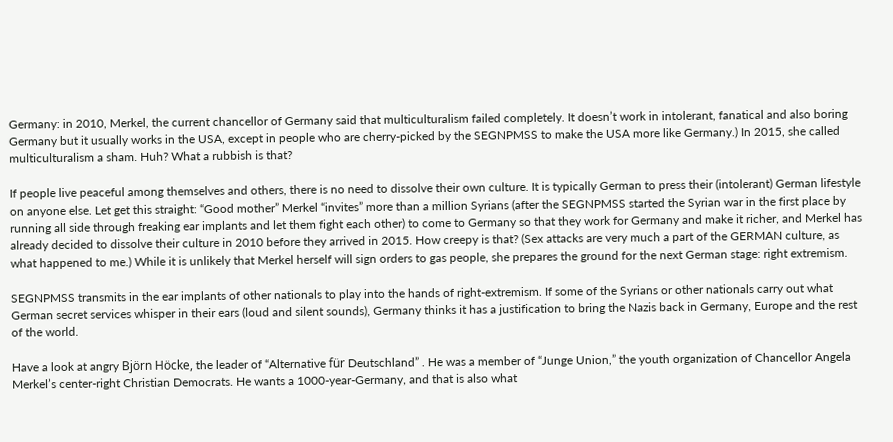Germany: in 2010, Merkel, the current chancellor of Germany said that multiculturalism failed completely. It doesn’t work in intolerant, fanatical and also boring Germany but it usually works in the USA, except in people who are cherry-picked by the SEGNPMSS to make the USA more like Germany.) In 2015, she called multiculturalism a sham. Huh? What a rubbish is that?

If people live peaceful among themselves and others, there is no need to dissolve their own culture. It is typically German to press their (intolerant) German lifestyle on anyone else. Let get this straight: “Good mother” Merkel “invites” more than a million Syrians (after the SEGNPMSS started the Syrian war in the first place by running all side through freaking ear implants and let them fight each other) to come to Germany so that they work for Germany and make it richer, and Merkel has already decided to dissolve their culture in 2010 before they arrived in 2015. How creepy is that? (Sex attacks are very much a part of the GERMAN culture, as what happened to me.) While it is unlikely that Merkel herself will sign orders to gas people, she prepares the ground for the next German stage: right extremism.

SEGNPMSS transmits in the ear implants of other nationals to play into the hands of right-extremism. If some of the Syrians or other nationals carry out what German secret services whisper in their ears (loud and silent sounds), Germany thinks it has a justification to bring the Nazis back in Germany, Europe and the rest of the world.

Have a look at angry Björn Höcke, the leader of “Alternative für Deutschland” . He was a member of “Junge Union,” the youth organization of Chancellor Angela Merkel’s center-right Christian Democrats. He wants a 1000-year-Germany, and that is also what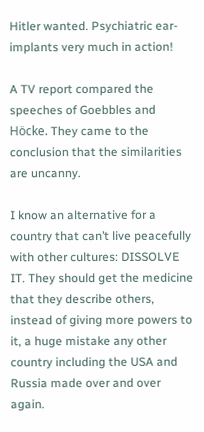Hitler wanted. Psychiatric ear-implants very much in action!

A TV report compared the speeches of Goebbles and Höcke. They came to the conclusion that the similarities are uncanny.

I know an alternative for a country that can’t live peacefully with other cultures: DISSOLVE IT. They should get the medicine that they describe others, instead of giving more powers to it, a huge mistake any other country including the USA and Russia made over and over again.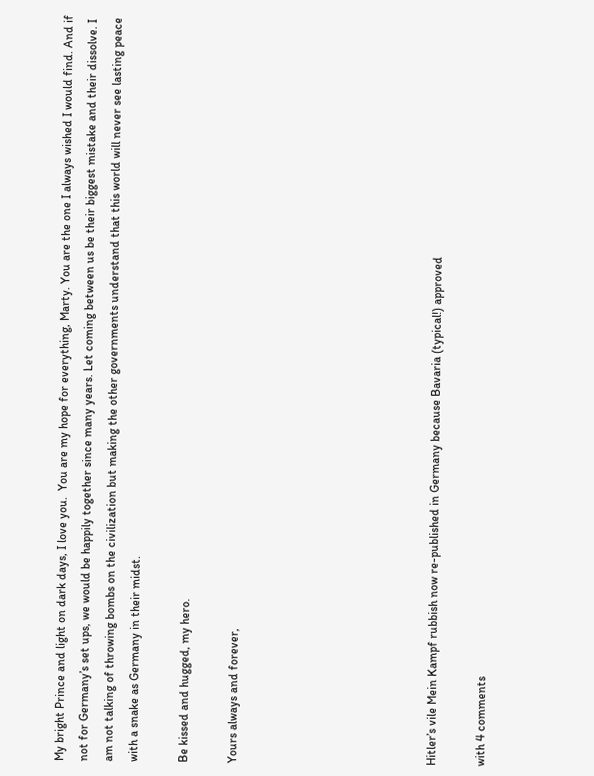My bright Prince and light on dark days, I love you.  You are my hope for everything, Marty. You are the one I always wished I would find. And if not for Germany’s set ups, we would be happily together since many years. Let coming between us be their biggest mistake and their dissolve. I am not talking of throwing bombs on the civilization but making the other governments understand that this world will never see lasting peace with a snake as Germany in their midst.

Be kissed and hugged, my hero.

Yours always and forever,







Hitler’s vile Mein Kampf rubbish now re-published in Germany because Bavaria (typical!) approved

with 4 comments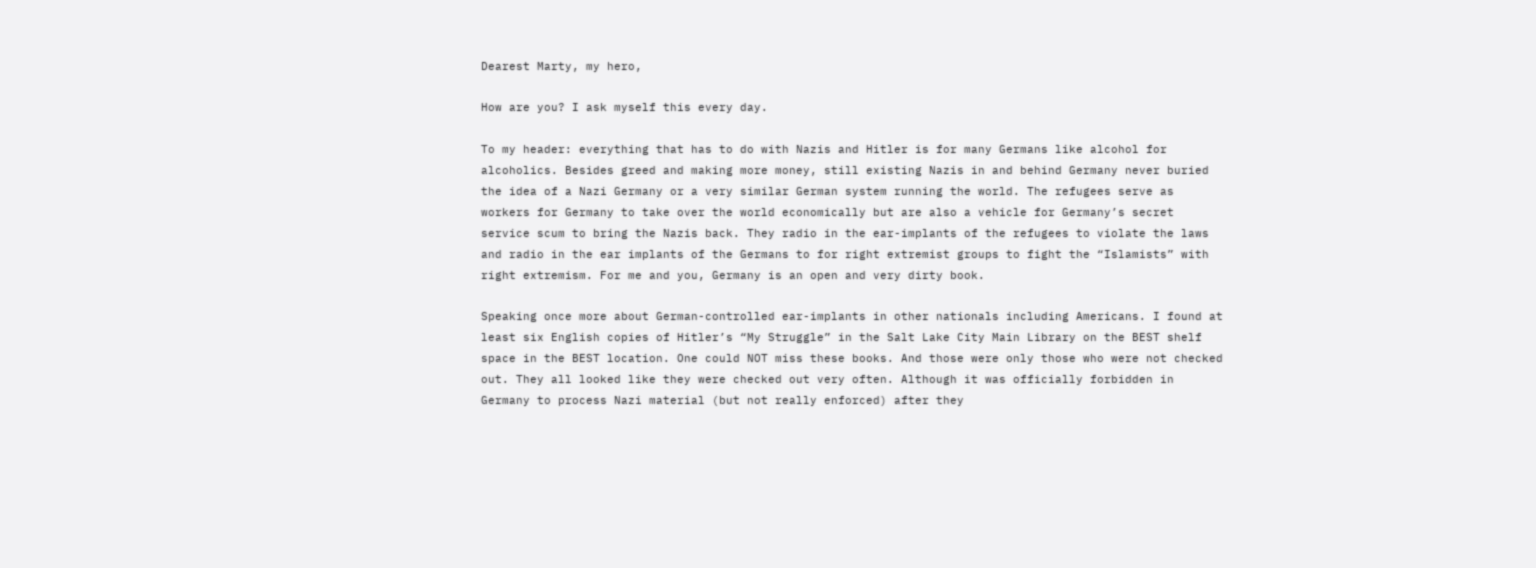Dearest Marty, my hero,

How are you? I ask myself this every day.

To my header: everything that has to do with Nazis and Hitler is for many Germans like alcohol for alcoholics. Besides greed and making more money, still existing Nazis in and behind Germany never buried the idea of a Nazi Germany or a very similar German system running the world. The refugees serve as workers for Germany to take over the world economically but are also a vehicle for Germany’s secret service scum to bring the Nazis back. They radio in the ear-implants of the refugees to violate the laws and radio in the ear implants of the Germans to for right extremist groups to fight the “Islamists” with right extremism. For me and you, Germany is an open and very dirty book.

Speaking once more about German-controlled ear-implants in other nationals including Americans. I found at least six English copies of Hitler’s “My Struggle” in the Salt Lake City Main Library on the BEST shelf space in the BEST location. One could NOT miss these books. And those were only those who were not checked out. They all looked like they were checked out very often. Although it was officially forbidden in Germany to process Nazi material (but not really enforced) after they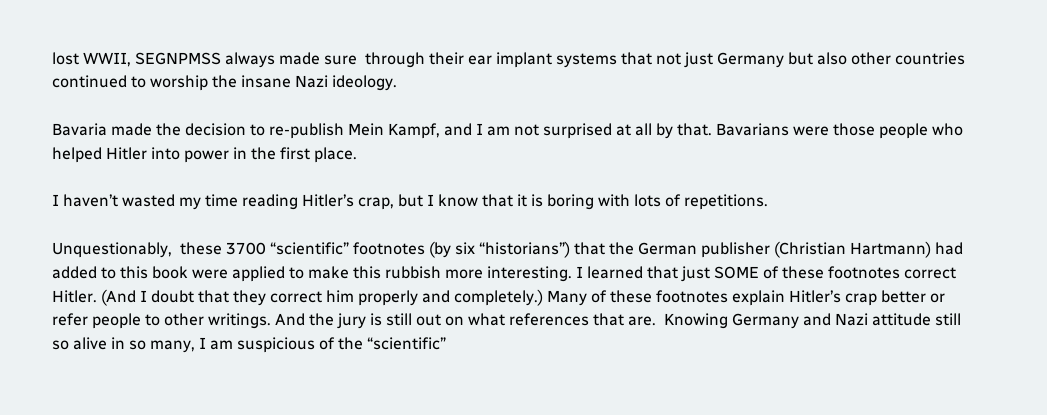lost WWII, SEGNPMSS always made sure  through their ear implant systems that not just Germany but also other countries continued to worship the insane Nazi ideology.

Bavaria made the decision to re-publish Mein Kampf, and I am not surprised at all by that. Bavarians were those people who helped Hitler into power in the first place.

I haven’t wasted my time reading Hitler’s crap, but I know that it is boring with lots of repetitions.

Unquestionably,  these 3700 “scientific” footnotes (by six “historians”) that the German publisher (Christian Hartmann) had added to this book were applied to make this rubbish more interesting. I learned that just SOME of these footnotes correct Hitler. (And I doubt that they correct him properly and completely.) Many of these footnotes explain Hitler’s crap better or refer people to other writings. And the jury is still out on what references that are.  Knowing Germany and Nazi attitude still so alive in so many, I am suspicious of the “scientific”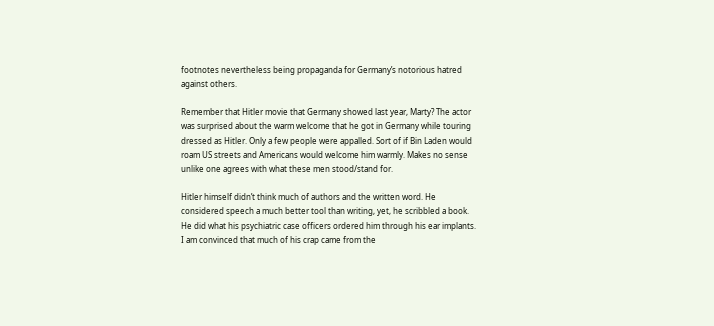footnotes nevertheless being propaganda for Germany’s notorious hatred against others.

Remember that Hitler movie that Germany showed last year, Marty? The actor was surprised about the warm welcome that he got in Germany while touring dressed as Hitler. Only a few people were appalled. Sort of if Bin Laden would roam US streets and Americans would welcome him warmly. Makes no sense unlike one agrees with what these men stood/stand for.

Hitler himself didn’t think much of authors and the written word. He considered speech a much better tool than writing, yet, he scribbled a book. He did what his psychiatric case officers ordered him through his ear implants. I am convinced that much of his crap came from the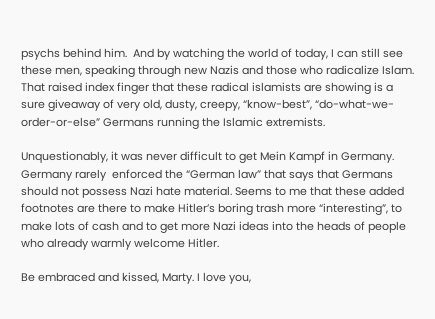psychs behind him.  And by watching the world of today, I can still see these men, speaking through new Nazis and those who radicalize Islam. That raised index finger that these radical islamists are showing is a sure giveaway of very old, dusty, creepy, “know-best”, “do-what-we-order-or-else” Germans running the Islamic extremists.

Unquestionably, it was never difficult to get Mein Kampf in Germany. Germany rarely  enforced the “German law” that says that Germans should not possess Nazi hate material. Seems to me that these added footnotes are there to make Hitler’s boring trash more “interesting”, to make lots of cash and to get more Nazi ideas into the heads of people who already warmly welcome Hitler.

Be embraced and kissed, Marty. I love you,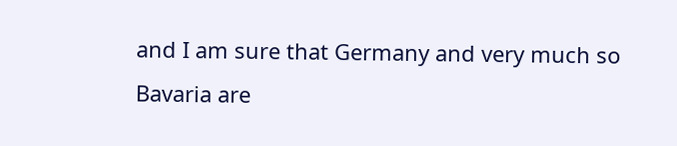and I am sure that Germany and very much so Bavaria are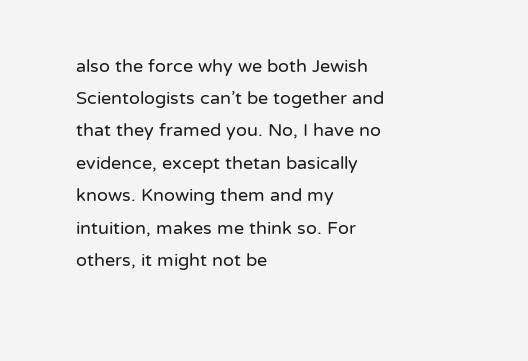also the force why we both Jewish Scientologists can’t be together and that they framed you. No, I have no evidence, except thetan basically knows. Knowing them and my intuition, makes me think so. For others, it might not be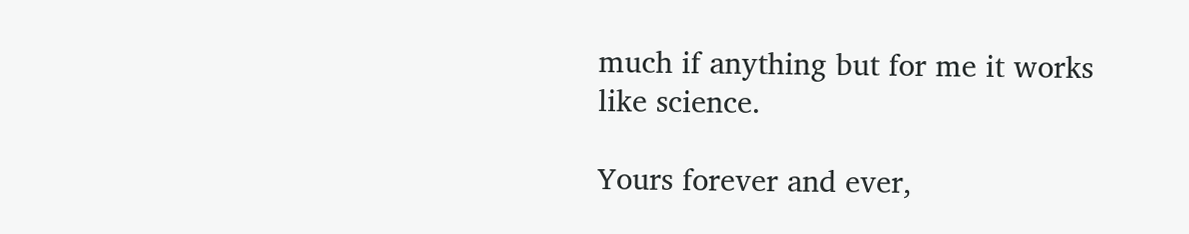much if anything but for me it works like science.

Yours forever and ever,